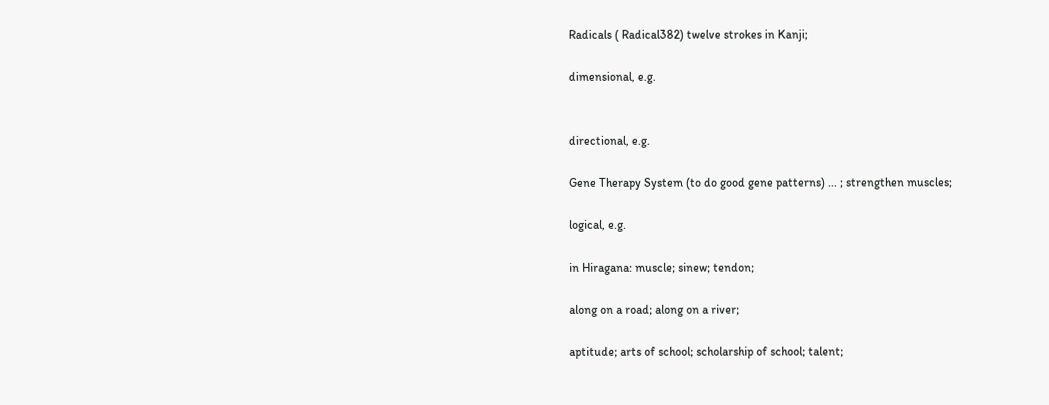Radicals ( Radical382) twelve strokes in Kanji;

dimensional, e.g.


directional, e.g.

Gene Therapy System (to do good gene patterns) ... ; strengthen muscles;

logical, e.g.

in Hiragana: muscle; sinew; tendon;

along on a road; along on a river;

aptitude; arts of school; scholarship of school; talent;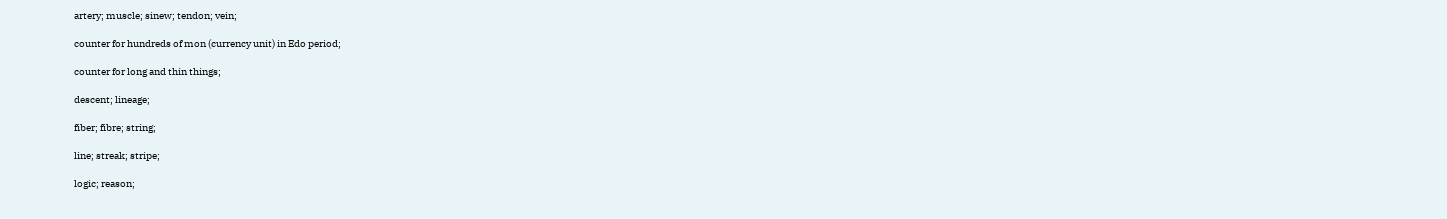artery; muscle; sinew; tendon; vein;

counter for hundreds of mon (currency unit) in Edo period;

counter for long and thin things;

descent; lineage;

fiber; fibre; string;

line; streak; stripe;

logic; reason;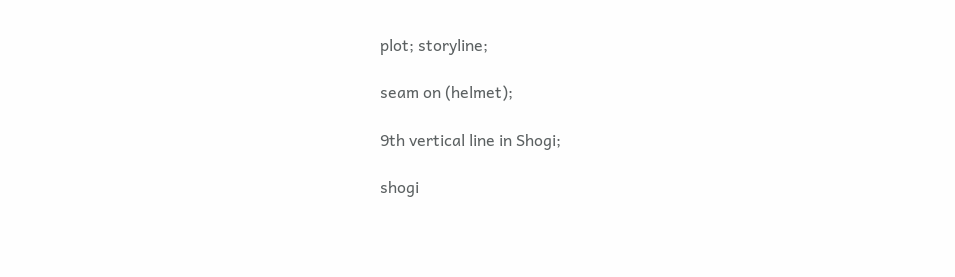plot; storyline;

seam on (helmet);

9th vertical line in Shogi;

shogi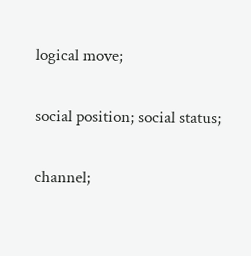logical move;

social position; social status;

channel;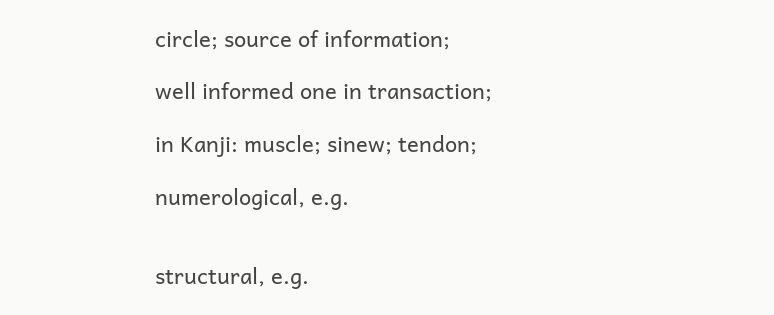circle; source of information;

well informed one in transaction;

in Kanji: muscle; sinew; tendon;

numerological, e.g.


structural, e.g.